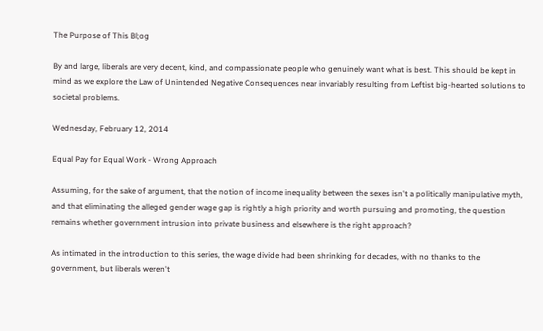The Purpose of This Bl;og

By and large, liberals are very decent, kind, and compassionate people who genuinely want what is best. This should be kept in mind as we explore the Law of Unintended Negative Consequences near invariably resulting from Leftist big-hearted solutions to societal problems.

Wednesday, February 12, 2014

Equal Pay for Equal Work - Wrong Approach

Assuming, for the sake of argument, that the notion of income inequality between the sexes isn't a politically manipulative myth, and that eliminating the alleged gender wage gap is rightly a high priority and worth pursuing and promoting, the question remains whether government intrusion into private business and elsewhere is the right approach?

As intimated in the introduction to this series, the wage divide had been shrinking for decades, with no thanks to the government, but liberals weren't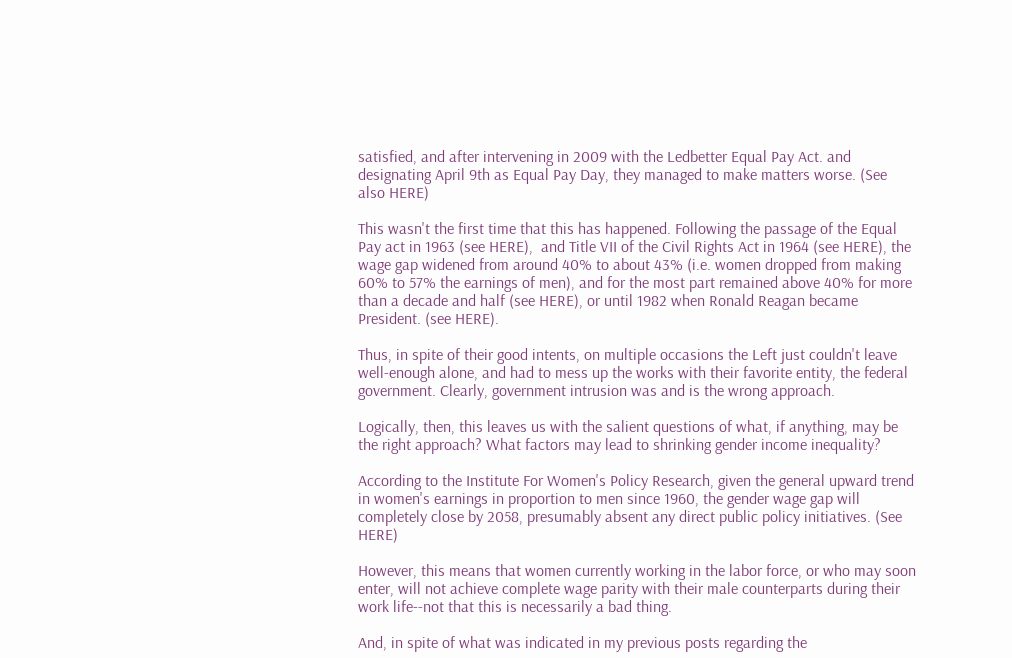satisfied, and after intervening in 2009 with the Ledbetter Equal Pay Act. and designating April 9th as Equal Pay Day, they managed to make matters worse. (See also HERE)

This wasn't the first time that this has happened. Following the passage of the Equal Pay act in 1963 (see HERE),  and Title VII of the Civil Rights Act in 1964 (see HERE), the wage gap widened from around 40% to about 43% (i.e. women dropped from making 60% to 57% the earnings of men), and for the most part remained above 40% for more than a decade and half (see HERE), or until 1982 when Ronald Reagan became President. (see HERE).

Thus, in spite of their good intents, on multiple occasions the Left just couldn't leave well-enough alone, and had to mess up the works with their favorite entity, the federal government. Clearly, government intrusion was and is the wrong approach.

Logically, then, this leaves us with the salient questions of what, if anything, may be the right approach? What factors may lead to shrinking gender income inequality?

According to the Institute For Women's Policy Research, given the general upward trend in women's earnings in proportion to men since 1960, the gender wage gap will completely close by 2058, presumably absent any direct public policy initiatives. (See HERE)

However, this means that women currently working in the labor force, or who may soon enter, will not achieve complete wage parity with their male counterparts during their work life--not that this is necessarily a bad thing.

And, in spite of what was indicated in my previous posts regarding the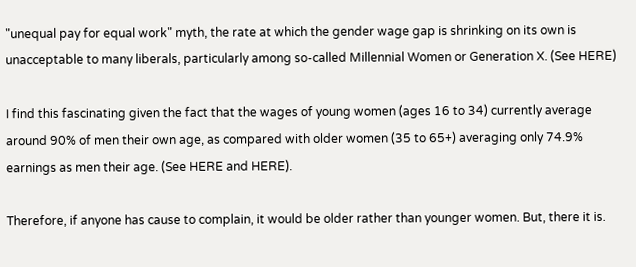"unequal pay for equal work" myth, the rate at which the gender wage gap is shrinking on its own is unacceptable to many liberals, particularly among so-called Millennial Women or Generation X. (See HERE)

I find this fascinating given the fact that the wages of young women (ages 16 to 34) currently average around 90% of men their own age, as compared with older women (35 to 65+) averaging only 74.9% earnings as men their age. (See HERE and HERE).

Therefore, if anyone has cause to complain, it would be older rather than younger women. But, there it is.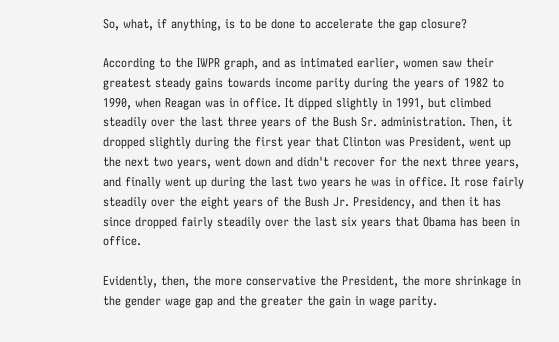So, what, if anything, is to be done to accelerate the gap closure?

According to the IWPR graph, and as intimated earlier, women saw their greatest steady gains towards income parity during the years of 1982 to 1990, when Reagan was in office. It dipped slightly in 1991, but climbed steadily over the last three years of the Bush Sr. administration. Then, it dropped slightly during the first year that Clinton was President, went up the next two years, went down and didn't recover for the next three years, and finally went up during the last two years he was in office. It rose fairly steadily over the eight years of the Bush Jr. Presidency, and then it has since dropped fairly steadily over the last six years that Obama has been in office.

Evidently, then, the more conservative the President, the more shrinkage in the gender wage gap and the greater the gain in wage parity.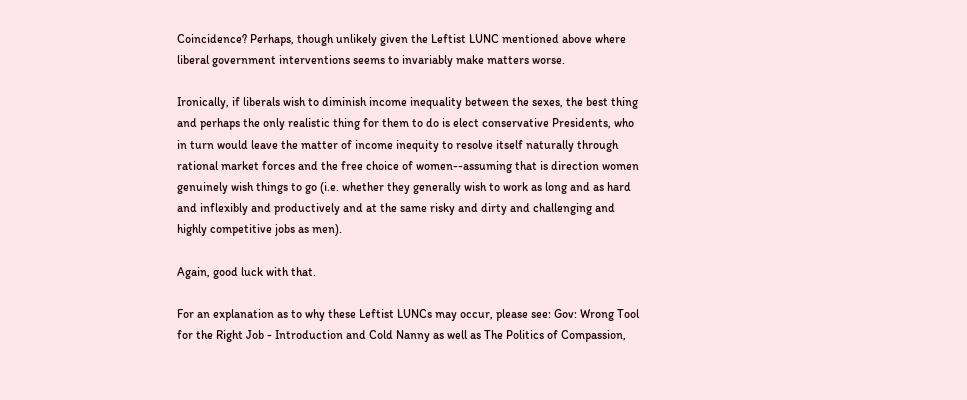Coincidence? Perhaps, though unlikely given the Leftist LUNC mentioned above where liberal government interventions seems to invariably make matters worse.

Ironically, if liberals wish to diminish income inequality between the sexes, the best thing and perhaps the only realistic thing for them to do is elect conservative Presidents, who in turn would leave the matter of income inequity to resolve itself naturally through rational market forces and the free choice of women--assuming that is direction women genuinely wish things to go (i.e. whether they generally wish to work as long and as hard and inflexibly and productively and at the same risky and dirty and challenging and highly competitive jobs as men).

Again, good luck with that.

For an explanation as to why these Leftist LUNCs may occur, please see: Gov: Wrong Tool for the Right Job - Introduction and Cold Nanny as well as The Politics of Compassion,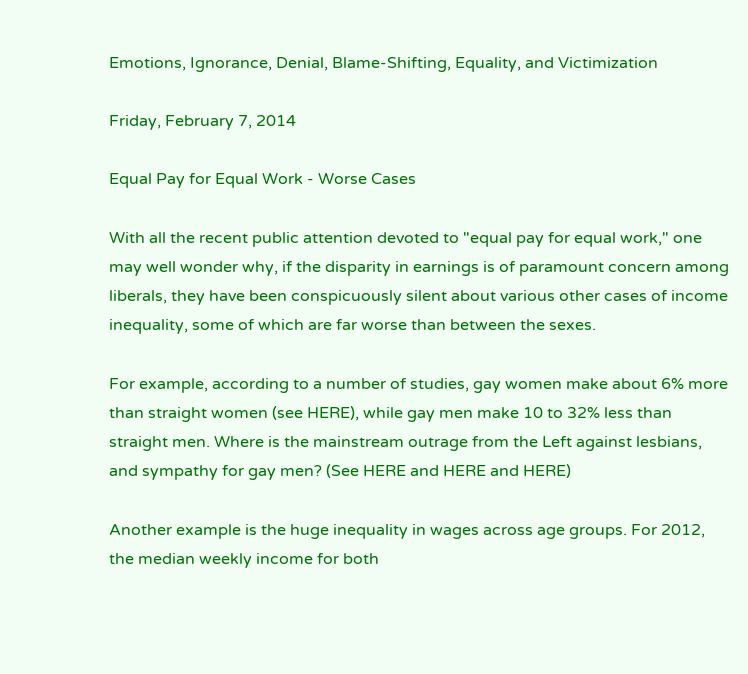Emotions, Ignorance, Denial, Blame-Shifting, Equality, and Victimization

Friday, February 7, 2014

Equal Pay for Equal Work - Worse Cases

With all the recent public attention devoted to "equal pay for equal work," one may well wonder why, if the disparity in earnings is of paramount concern among liberals, they have been conspicuously silent about various other cases of income inequality, some of which are far worse than between the sexes.

For example, according to a number of studies, gay women make about 6% more than straight women (see HERE), while gay men make 10 to 32% less than straight men. Where is the mainstream outrage from the Left against lesbians, and sympathy for gay men? (See HERE and HERE and HERE)

Another example is the huge inequality in wages across age groups. For 2012, the median weekly income for both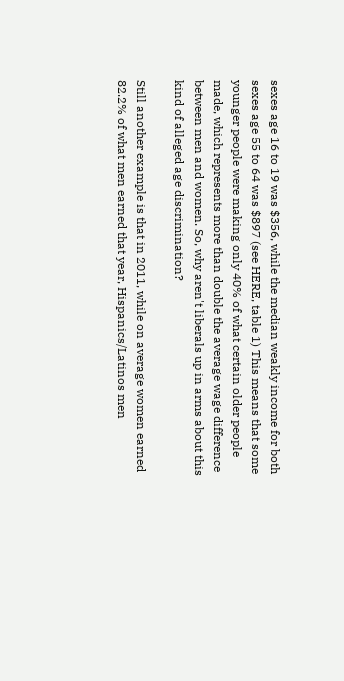sexes age 16 to 19 was $356, while the median weakly income for both sexes age 55 to 64 was $897 (see HERE, table 1) This means that some younger people were making only 40% of what certain older people made, which represents more than double the average wage difference between men and women. So, why aren't liberals up in arms about this kind of alleged age discrimination?

Still another example is that in 2011, while on average women earned 82.2% of what men earned that year, Hispanics/Latinos men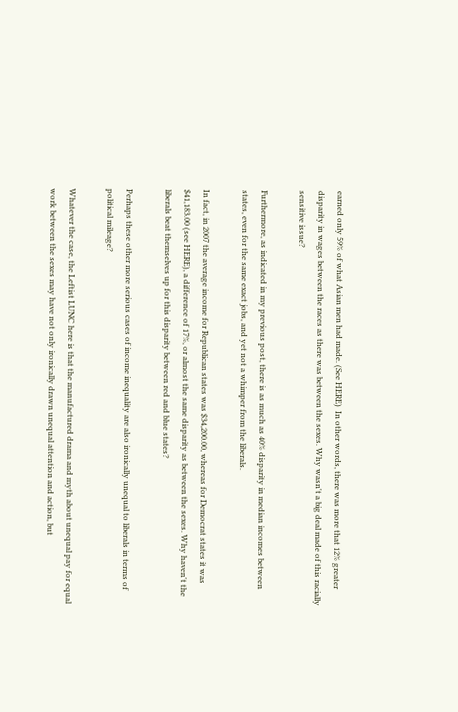earned only 59% of what Asian men had made. (See HERE)  In other words, there was more that 12% greater disparity in wages between the races as there was between the sexes. Why wasn't a big deal made of this racially sensitive issue?

Furthermore, as indicated in my previous post, there is as much as 40% disparity in median incomes between states, even for the same exact jobs, and yet not a whimper from the liberals.

In fact, in 2007 the average income for Republican states was $34,200.00, whereas for Democrat states it was $41,183.00 (see HERE), a difference of 17%, or almost the same disparity as between the sexes. Why haven't the liberals beat themselves up for this disparity between red and blue states?

Perhaps these other more serious cases of income inequality are also ironically unequal to liberals in terms of political mileage?

Whatever the case, the Leftist LUNC here is that the manufactured drama and myth about unequal pay for equal work between the sexes may have not only ironically drawn unequal attention and action, but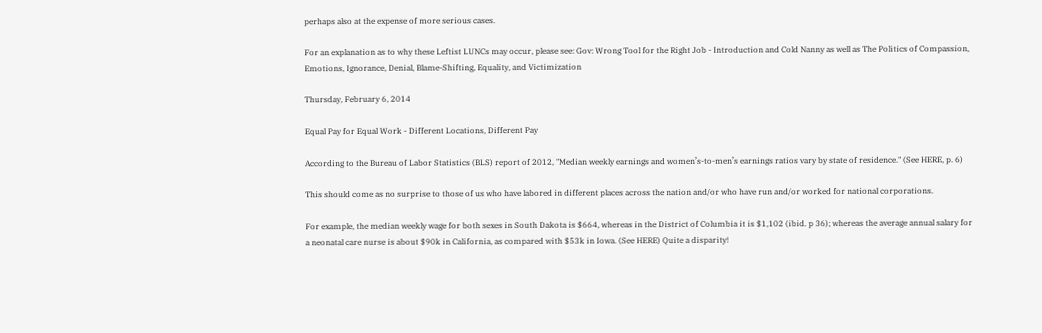perhaps also at the expense of more serious cases.

For an explanation as to why these Leftist LUNCs may occur, please see: Gov: Wrong Tool for the Right Job - Introduction and Cold Nanny as well as The Politics of Compassion, Emotions, Ignorance, Denial, Blame-Shifting, Equality, and Victimization

Thursday, February 6, 2014

Equal Pay for Equal Work - Different Locations, Different Pay

According to the Bureau of Labor Statistics (BLS) report of 2012, "Median weekly earnings and women’s-to-men’s earnings ratios vary by state of residence." (See HERE, p. 6)

This should come as no surprise to those of us who have labored in different places across the nation and/or who have run and/or worked for national corporations.

For example, the median weekly wage for both sexes in South Dakota is $664, whereas in the District of Columbia it is $1,102 (ibid. p 36); whereas the average annual salary for a neonatal care nurse is about $90k in California, as compared with $53k in Iowa. (See HERE) Quite a disparity!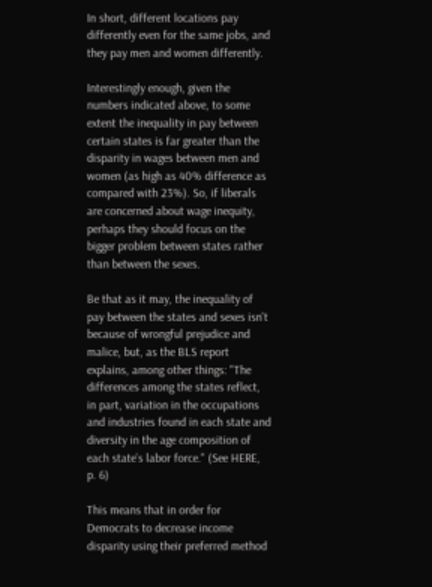In short, different locations pay differently even for the same jobs, and they pay men and women differently.

Interestingly enough, given the numbers indicated above, to some extent the inequality in pay between certain states is far greater than the disparity in wages between men and women (as high as 40% difference as compared with 23%). So, if liberals are concerned about wage inequity, perhaps they should focus on the bigger problem between states rather than between the sexes.

Be that as it may, the inequality of pay between the states and sexes isn't because of wrongful prejudice and malice, but, as the BLS report explains, among other things: "The differences among the states reflect, in part, variation in the occupations and industries found in each state and diversity in the age composition of each state’s labor force." (See HERE, p. 6)

This means that in order for Democrats to decrease income disparity using their preferred method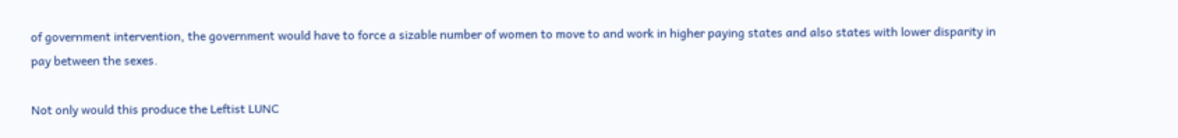of government intervention, the government would have to force a sizable number of women to move to and work in higher paying states and also states with lower disparity in pay between the sexes.

Not only would this produce the Leftist LUNC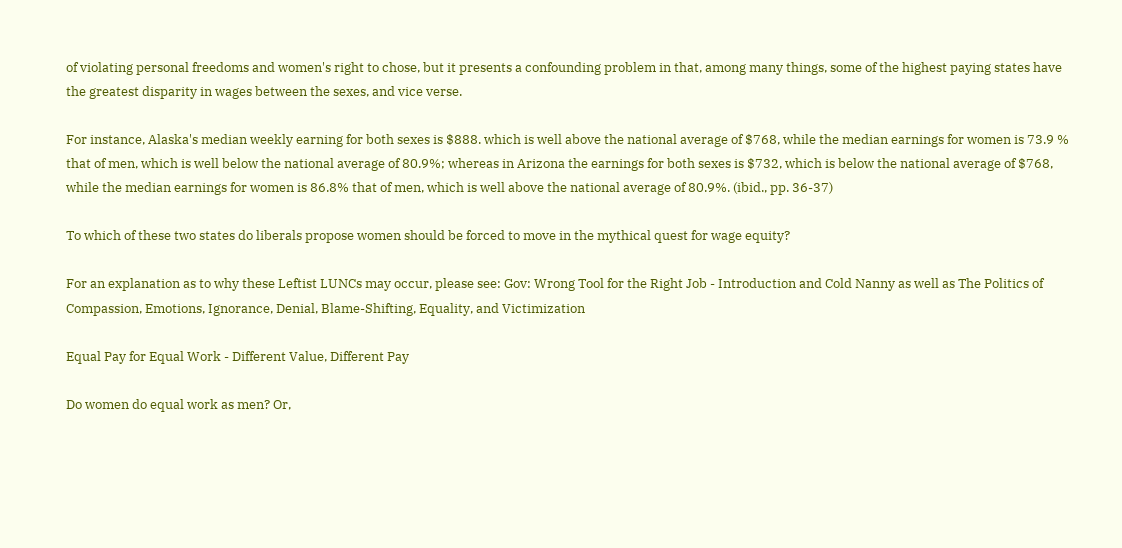of violating personal freedoms and women's right to chose, but it presents a confounding problem in that, among many things, some of the highest paying states have the greatest disparity in wages between the sexes, and vice verse.

For instance, Alaska's median weekly earning for both sexes is $888. which is well above the national average of $768, while the median earnings for women is 73.9 % that of men, which is well below the national average of 80.9%; whereas in Arizona the earnings for both sexes is $732, which is below the national average of $768, while the median earnings for women is 86.8% that of men, which is well above the national average of 80.9%. (ibid., pp. 36-37)

To which of these two states do liberals propose women should be forced to move in the mythical quest for wage equity?

For an explanation as to why these Leftist LUNCs may occur, please see: Gov: Wrong Tool for the Right Job - Introduction and Cold Nanny as well as The Politics of Compassion, Emotions, Ignorance, Denial, Blame-Shifting, Equality, and Victimization

Equal Pay for Equal Work - Different Value, Different Pay

Do women do equal work as men? Or,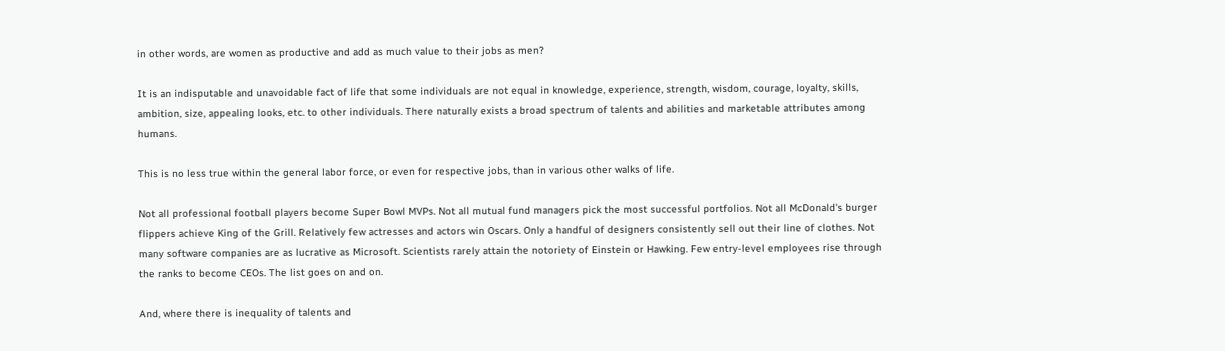in other words, are women as productive and add as much value to their jobs as men?

It is an indisputable and unavoidable fact of life that some individuals are not equal in knowledge, experience, strength, wisdom, courage, loyalty, skills, ambition, size, appealing looks, etc. to other individuals. There naturally exists a broad spectrum of talents and abilities and marketable attributes among humans.

This is no less true within the general labor force, or even for respective jobs, than in various other walks of life.

Not all professional football players become Super Bowl MVPs. Not all mutual fund managers pick the most successful portfolios. Not all McDonald's burger flippers achieve King of the Grill. Relatively few actresses and actors win Oscars. Only a handful of designers consistently sell out their line of clothes. Not many software companies are as lucrative as Microsoft. Scientists rarely attain the notoriety of Einstein or Hawking. Few entry-level employees rise through the ranks to become CEOs. The list goes on and on.

And, where there is inequality of talents and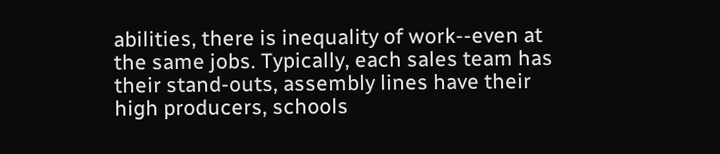abilities, there is inequality of work--even at the same jobs. Typically, each sales team has their stand-outs, assembly lines have their high producers, schools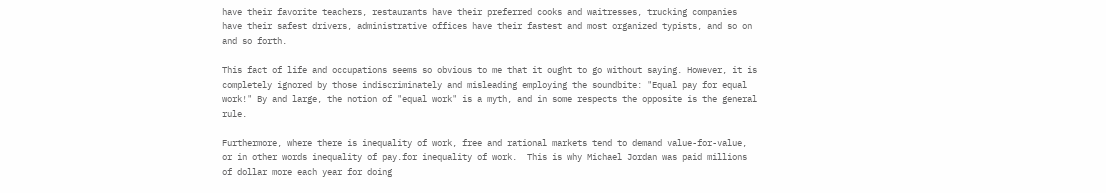have their favorite teachers, restaurants have their preferred cooks and waitresses, trucking companies have their safest drivers, administrative offices have their fastest and most organized typists, and so on and so forth.

This fact of life and occupations seems so obvious to me that it ought to go without saying. However, it is completely ignored by those indiscriminately and misleading employing the soundbite: "Equal pay for equal work!" By and large, the notion of "equal work" is a myth, and in some respects the opposite is the general rule.

Furthermore, where there is inequality of work, free and rational markets tend to demand value-for-value, or in other words inequality of pay.for inequality of work.  This is why Michael Jordan was paid millions of dollar more each year for doing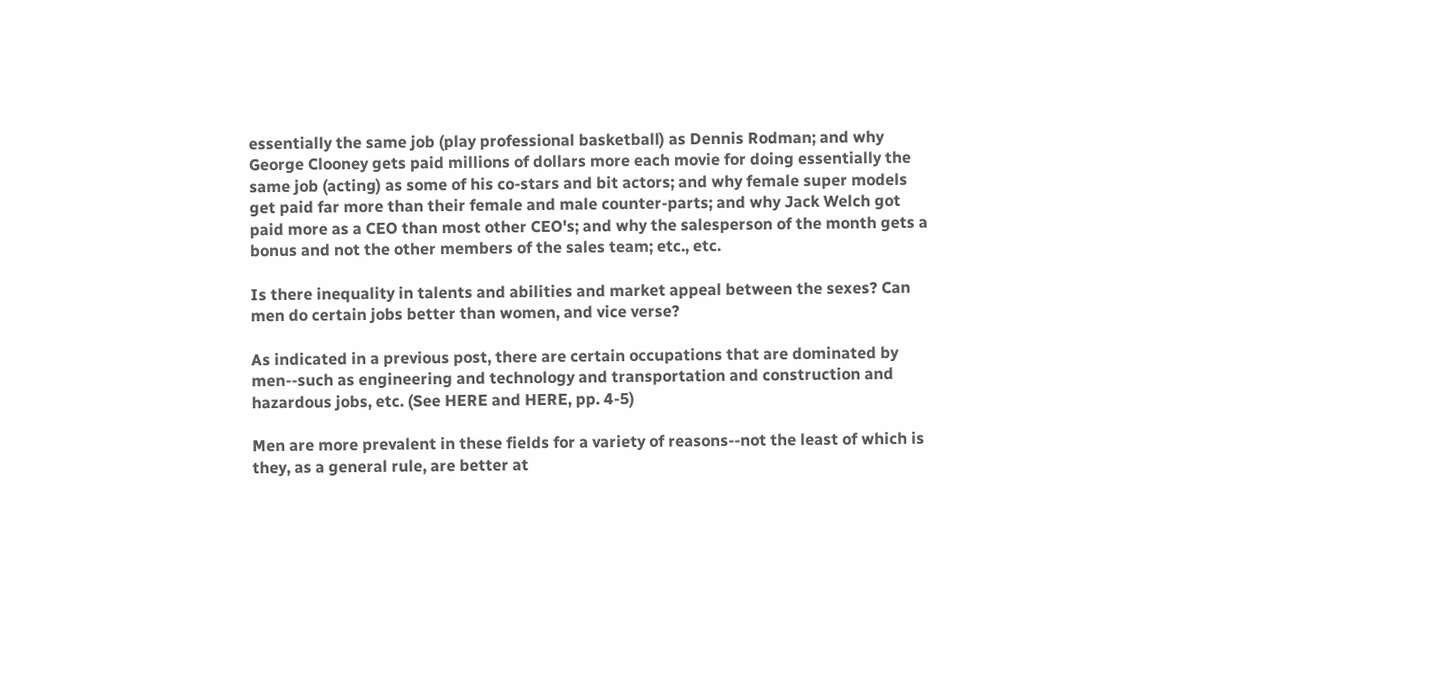essentially the same job (play professional basketball) as Dennis Rodman; and why George Clooney gets paid millions of dollars more each movie for doing essentially the same job (acting) as some of his co-stars and bit actors; and why female super models get paid far more than their female and male counter-parts; and why Jack Welch got paid more as a CEO than most other CEO's; and why the salesperson of the month gets a bonus and not the other members of the sales team; etc., etc.

Is there inequality in talents and abilities and market appeal between the sexes? Can men do certain jobs better than women, and vice verse?

As indicated in a previous post, there are certain occupations that are dominated by men--such as engineering and technology and transportation and construction and hazardous jobs, etc. (See HERE and HERE, pp. 4-5)

Men are more prevalent in these fields for a variety of reasons--not the least of which is they, as a general rule, are better at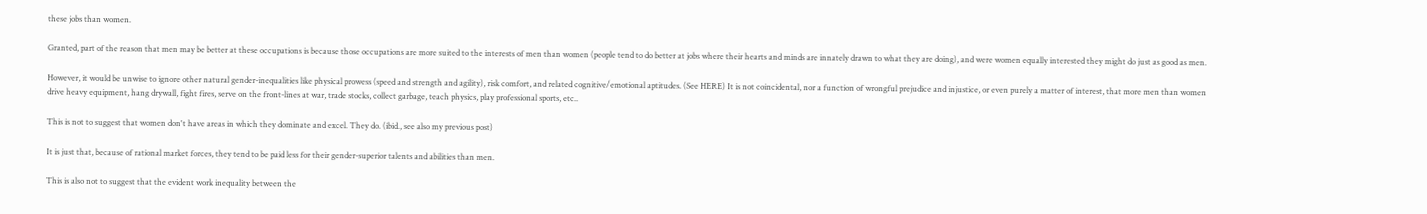these jobs than women.

Granted, part of the reason that men may be better at these occupations is because those occupations are more suited to the interests of men than women (people tend to do better at jobs where their hearts and minds are innately drawn to what they are doing), and were women equally interested they might do just as good as men.

However, it would be unwise to ignore other natural gender-inequalities like physical prowess (speed and strength and agility), risk comfort, and related cognitive/emotional aptitudes. (See HERE) It is not coincidental, nor a function of wrongful prejudice and injustice, or even purely a matter of interest, that more men than women drive heavy equipment, hang drywall, fight fires, serve on the front-lines at war, trade stocks, collect garbage, teach physics, play professional sports, etc..

This is not to suggest that women don't have areas in which they dominate and excel. They do. (ibid., see also my previous post)

It is just that, because of rational market forces, they tend to be paid less for their gender-superior talents and abilities than men.

This is also not to suggest that the evident work inequality between the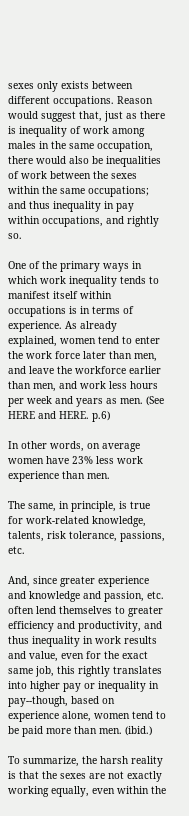sexes only exists between different occupations. Reason would suggest that, just as there is inequality of work among males in the same occupation, there would also be inequalities of work between the sexes within the same occupations; and thus inequality in pay within occupations, and rightly so.

One of the primary ways in which work inequality tends to manifest itself within occupations is in terms of experience. As already explained, women tend to enter the work force later than men, and leave the workforce earlier than men, and work less hours per week and years as men. (See HERE and HERE. p.6)

In other words, on average women have 23% less work experience than men.

The same, in principle, is true for work-related knowledge, talents, risk tolerance, passions, etc.

And, since greater experience and knowledge and passion, etc. often lend themselves to greater efficiency and productivity, and thus inequality in work results and value, even for the exact same job, this rightly translates into higher pay or inequality in pay--though, based on experience alone, women tend to be paid more than men. (ibid.)

To summarize, the harsh reality is that the sexes are not exactly working equally, even within the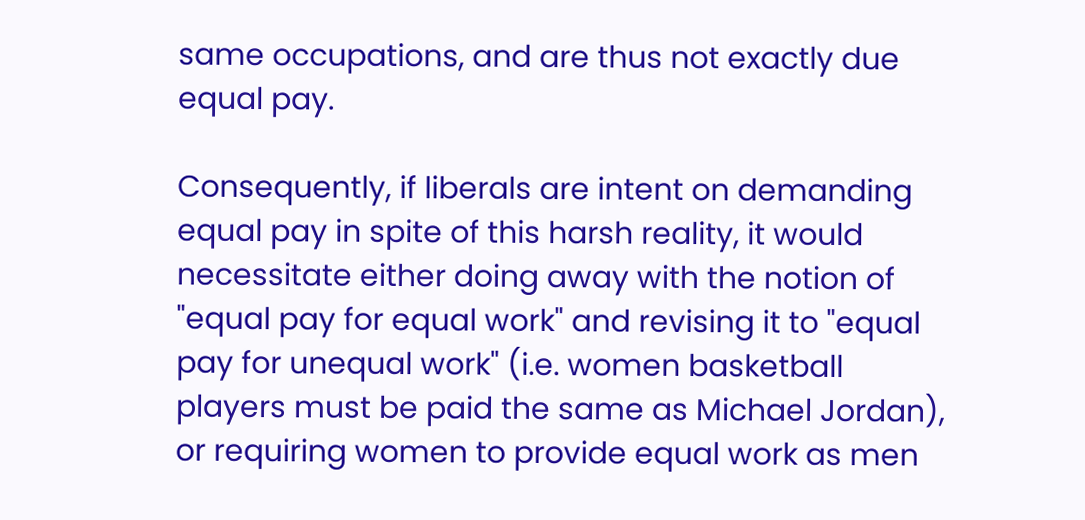same occupations, and are thus not exactly due equal pay.

Consequently, if liberals are intent on demanding equal pay in spite of this harsh reality, it would necessitate either doing away with the notion of "equal pay for equal work" and revising it to "equal pay for unequal work" (i.e. women basketball players must be paid the same as Michael Jordan), or requiring women to provide equal work as men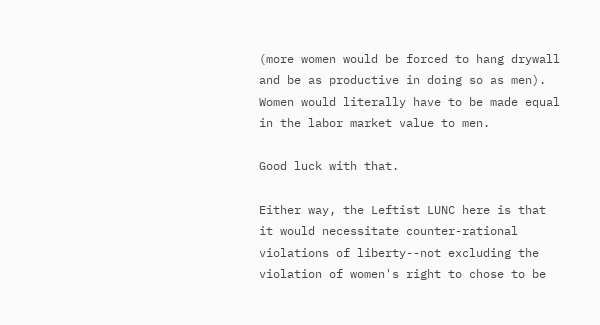(more women would be forced to hang drywall and be as productive in doing so as men). Women would literally have to be made equal in the labor market value to men.

Good luck with that.

Either way, the Leftist LUNC here is that it would necessitate counter-rational violations of liberty--not excluding the violation of women's right to chose to be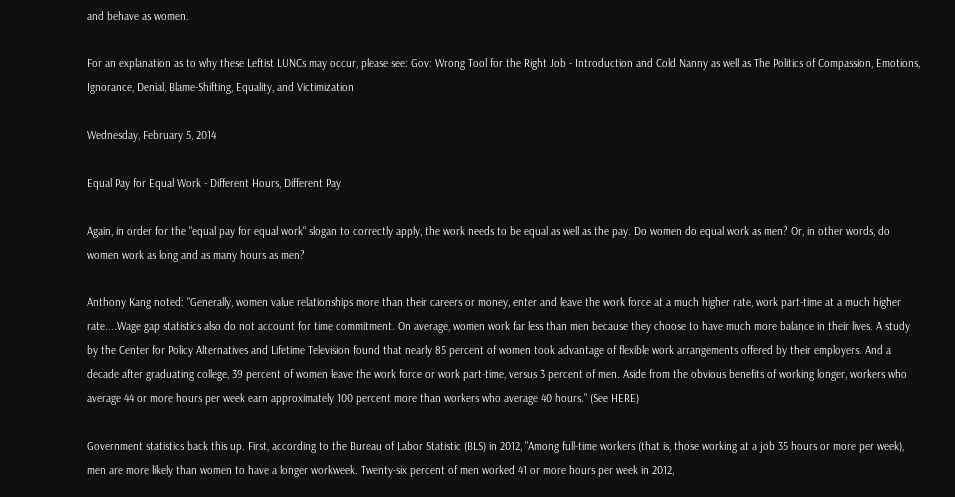and behave as women.

For an explanation as to why these Leftist LUNCs may occur, please see: Gov: Wrong Tool for the Right Job - Introduction and Cold Nanny as well as The Politics of Compassion, Emotions, Ignorance, Denial, Blame-Shifting, Equality, and Victimization

Wednesday, February 5, 2014

Equal Pay for Equal Work - Different Hours, Different Pay

Again, in order for the "equal pay for equal work" slogan to correctly apply, the work needs to be equal as well as the pay. Do women do equal work as men? Or, in other words, do women work as long and as many hours as men?

Anthony Kang noted: "Generally, women value relationships more than their careers or money, enter and leave the work force at a much higher rate, work part-time at a much higher rate....Wage gap statistics also do not account for time commitment. On average, women work far less than men because they choose to have much more balance in their lives. A study by the Center for Policy Alternatives and Lifetime Television found that nearly 85 percent of women took advantage of flexible work arrangements offered by their employers. And a decade after graduating college, 39 percent of women leave the work force or work part-time, versus 3 percent of men. Aside from the obvious benefits of working longer, workers who average 44 or more hours per week earn approximately 100 percent more than workers who average 40 hours." (See HERE)

Government statistics back this up. First, according to the Bureau of Labor Statistic (BLS) in 2012, "Among full-time workers (that is, those working at a job 35 hours or more per week), men are more likely than women to have a longer workweek. Twenty-six percent of men worked 41 or more hours per week in 2012,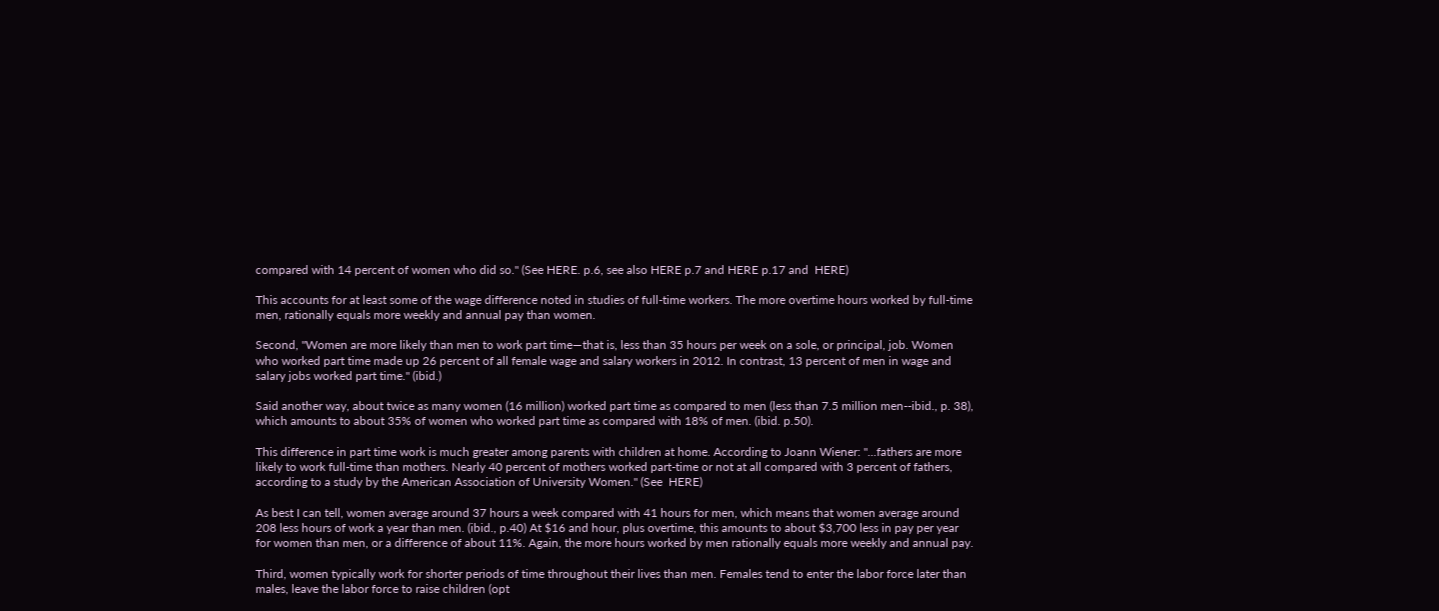compared with 14 percent of women who did so." (See HERE. p.6, see also HERE p.7 and HERE p.17 and  HERE)

This accounts for at least some of the wage difference noted in studies of full-time workers. The more overtime hours worked by full-time men, rationally equals more weekly and annual pay than women.

Second, "Women are more likely than men to work part time—that is, less than 35 hours per week on a sole, or principal, job. Women who worked part time made up 26 percent of all female wage and salary workers in 2012. In contrast, 13 percent of men in wage and salary jobs worked part time." (ibid.)

Said another way, about twice as many women (16 million) worked part time as compared to men (less than 7.5 million men--ibid., p. 38), which amounts to about 35% of women who worked part time as compared with 18% of men. (ibid. p.50).

This difference in part time work is much greater among parents with children at home. According to Joann Wiener: "...fathers are more likely to work full-time than mothers. Nearly 40 percent of mothers worked part-time or not at all compared with 3 percent of fathers, according to a study by the American Association of University Women." (See  HERE)

As best I can tell, women average around 37 hours a week compared with 41 hours for men, which means that women average around 208 less hours of work a year than men. (ibid., p.40) At $16 and hour, plus overtime, this amounts to about $3,700 less in pay per year for women than men, or a difference of about 11%. Again, the more hours worked by men rationally equals more weekly and annual pay.

Third, women typically work for shorter periods of time throughout their lives than men. Females tend to enter the labor force later than males, leave the labor force to raise children (opt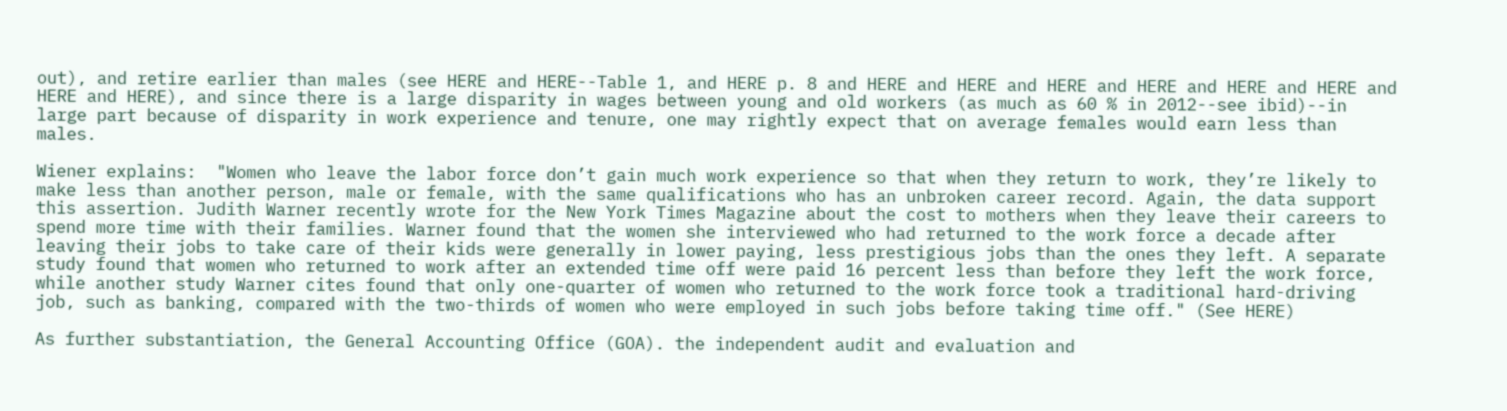out), and retire earlier than males (see HERE and HERE--Table 1, and HERE p. 8 and HERE and HERE and HERE and HERE and HERE and HERE and HERE and HERE), and since there is a large disparity in wages between young and old workers (as much as 60 % in 2012--see ibid)--in large part because of disparity in work experience and tenure, one may rightly expect that on average females would earn less than males.

Wiener explains:  "Women who leave the labor force don’t gain much work experience so that when they return to work, they’re likely to make less than another person, male or female, with the same qualifications who has an unbroken career record. Again, the data support this assertion. Judith Warner recently wrote for the New York Times Magazine about the cost to mothers when they leave their careers to spend more time with their families. Warner found that the women she interviewed who had returned to the work force a decade after leaving their jobs to take care of their kids were generally in lower paying, less prestigious jobs than the ones they left. A separate study found that women who returned to work after an extended time off were paid 16 percent less than before they left the work force, while another study Warner cites found that only one-quarter of women who returned to the work force took a traditional hard-driving job, such as banking, compared with the two-thirds of women who were employed in such jobs before taking time off." (See HERE)

As further substantiation, the General Accounting Office (GOA). the independent audit and evaluation and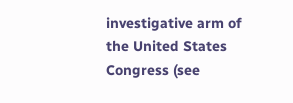investigative arm of the United States Congress (see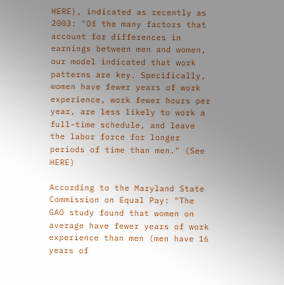HERE), indicated as recently as 2003: "Of the many factors that account for differences in earnings between men and women, our model indicated that work patterns are key. Specifically, women have fewer years of work experience, work fewer hours per year, are less likely to work a full-time schedule, and leave the labor force for longer periods of time than men." (See HERE)

According to the Maryland State Commission on Equal Pay: "The GAO study found that women on average have fewer years of work experience than men (men have 16 years of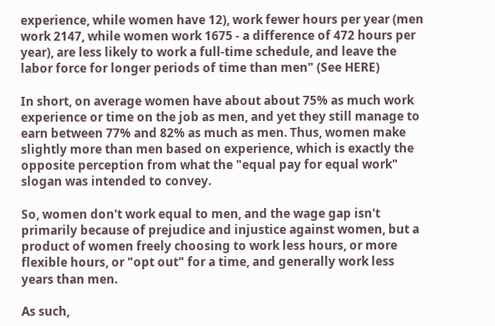experience, while women have 12), work fewer hours per year (men work 2147, while women work 1675 - a difference of 472 hours per year), are less likely to work a full-time schedule, and leave the labor force for longer periods of time than men" (See HERE)

In short, on average women have about about 75% as much work experience or time on the job as men, and yet they still manage to earn between 77% and 82% as much as men. Thus, women make slightly more than men based on experience, which is exactly the opposite perception from what the "equal pay for equal work" slogan was intended to convey.

So, women don't work equal to men, and the wage gap isn't primarily because of prejudice and injustice against women, but a product of women freely choosing to work less hours, or more flexible hours, or "opt out" for a time, and generally work less years than men.

As such,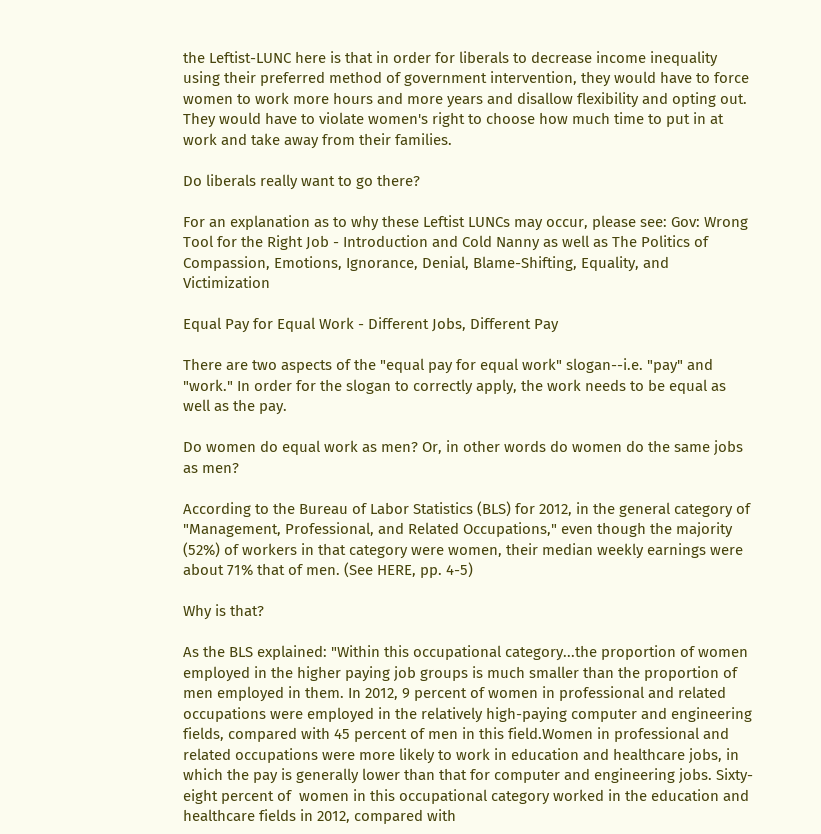the Leftist-LUNC here is that in order for liberals to decrease income inequality using their preferred method of government intervention, they would have to force women to work more hours and more years and disallow flexibility and opting out. They would have to violate women's right to choose how much time to put in at work and take away from their families.

Do liberals really want to go there?

For an explanation as to why these Leftist LUNCs may occur, please see: Gov: Wrong Tool for the Right Job - Introduction and Cold Nanny as well as The Politics of Compassion, Emotions, Ignorance, Denial, Blame-Shifting, Equality, and Victimization

Equal Pay for Equal Work - Different Jobs, Different Pay

There are two aspects of the "equal pay for equal work" slogan--i.e. "pay" and "work." In order for the slogan to correctly apply, the work needs to be equal as well as the pay.

Do women do equal work as men? Or, in other words do women do the same jobs as men?

According to the Bureau of Labor Statistics (BLS) for 2012, in the general category of "Management, Professional, and Related Occupations," even though the majority (52%) of workers in that category were women, their median weekly earnings were about 71% that of men. (See HERE, pp. 4-5)

Why is that?

As the BLS explained: "Within this occupational category...the proportion of women employed in the higher paying job groups is much smaller than the proportion of men employed in them. In 2012, 9 percent of women in professional and related occupations were employed in the relatively high-paying computer and engineering fields, compared with 45 percent of men in this field.Women in professional and related occupations were more likely to work in education and healthcare jobs, in which the pay is generally lower than that for computer and engineering jobs. Sixty-eight percent of  women in this occupational category worked in the education and healthcare fields in 2012, compared with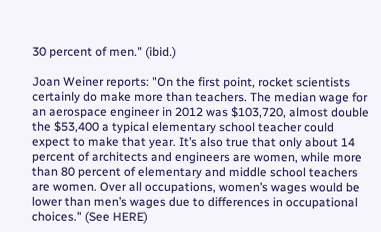30 percent of men." (ibid.)

Joan Weiner reports: "On the first point, rocket scientists certainly do make more than teachers. The median wage for an aerospace engineer in 2012 was $103,720, almost double the $53,400 a typical elementary school teacher could expect to make that year. It’s also true that only about 14 percent of architects and engineers are women, while more than 80 percent of elementary and middle school teachers are women. Over all occupations, women’s wages would be lower than men’s wages due to differences in occupational choices." (See HERE)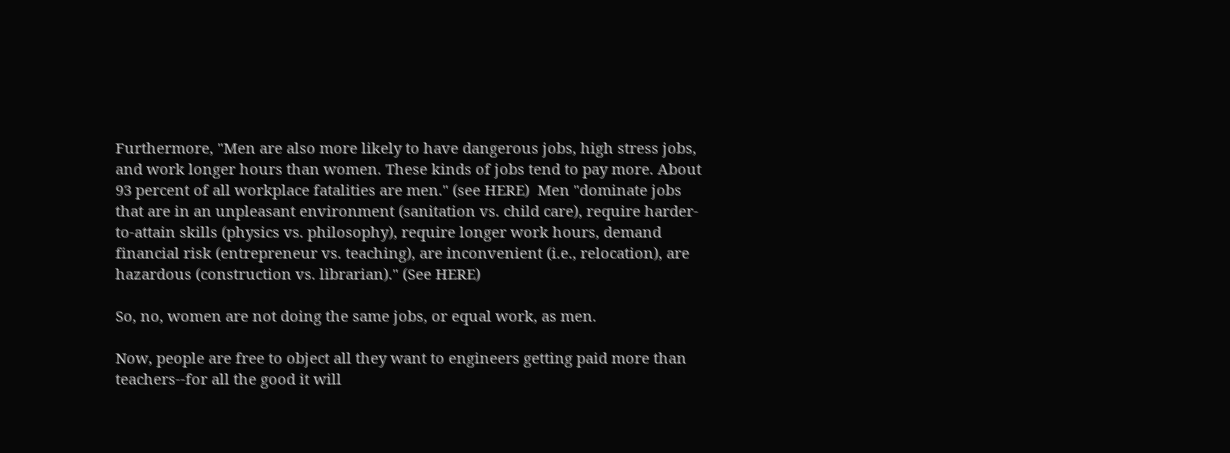Furthermore, "Men are also more likely to have dangerous jobs, high stress jobs, and work longer hours than women. These kinds of jobs tend to pay more. About 93 percent of all workplace fatalities are men." (see HERE)  Men "dominate jobs that are in an unpleasant environment (sanitation vs. child care), require harder-to-attain skills (physics vs. philosophy), require longer work hours, demand financial risk (entrepreneur vs. teaching), are inconvenient (i.e., relocation), are hazardous (construction vs. librarian)." (See HERE)

So, no, women are not doing the same jobs, or equal work, as men.

Now, people are free to object all they want to engineers getting paid more than teachers--for all the good it will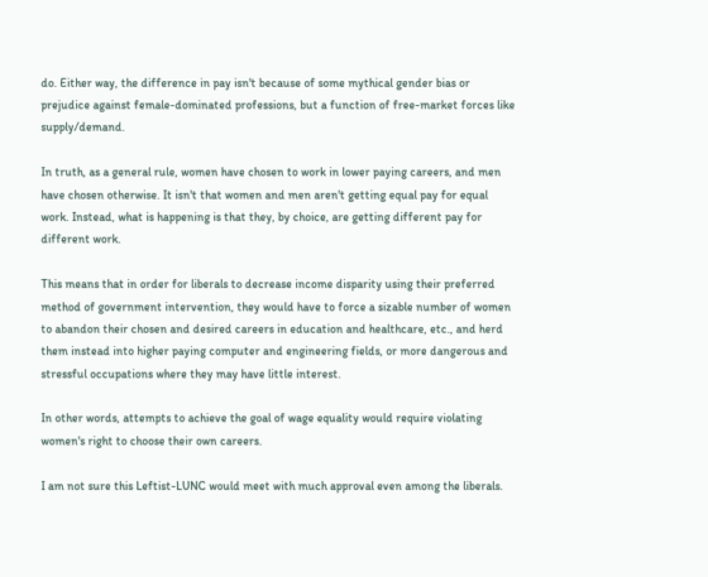do. Either way, the difference in pay isn't because of some mythical gender bias or prejudice against female-dominated professions, but a function of free-market forces like supply/demand.

In truth, as a general rule, women have chosen to work in lower paying careers, and men have chosen otherwise. It isn't that women and men aren't getting equal pay for equal work. Instead, what is happening is that they, by choice, are getting different pay for different work.

This means that in order for liberals to decrease income disparity using their preferred method of government intervention, they would have to force a sizable number of women to abandon their chosen and desired careers in education and healthcare, etc., and herd them instead into higher paying computer and engineering fields, or more dangerous and stressful occupations where they may have little interest.

In other words, attempts to achieve the goal of wage equality would require violating women's right to choose their own careers.

I am not sure this Leftist-LUNC would meet with much approval even among the liberals.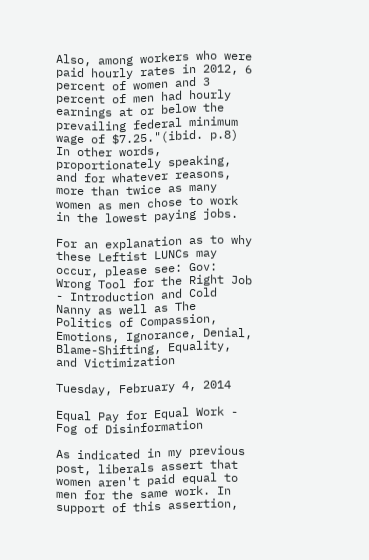Also, among workers who were paid hourly rates in 2012, 6 percent of women and 3 percent of men had hourly earnings at or below the prevailing federal minimum wage of $7.25."(ibid. p.8) In other words, proportionately speaking, and for whatever reasons, more than twice as many women as men chose to work in the lowest paying jobs.

For an explanation as to why these Leftist LUNCs may occur, please see: Gov: Wrong Tool for the Right Job - Introduction and Cold Nanny as well as The Politics of Compassion, Emotions, Ignorance, Denial, Blame-Shifting, Equality, and Victimization

Tuesday, February 4, 2014

Equal Pay for Equal Work - Fog of Disinformation

As indicated in my previous post, liberals assert that women aren't paid equal to men for the same work. In support of this assertion,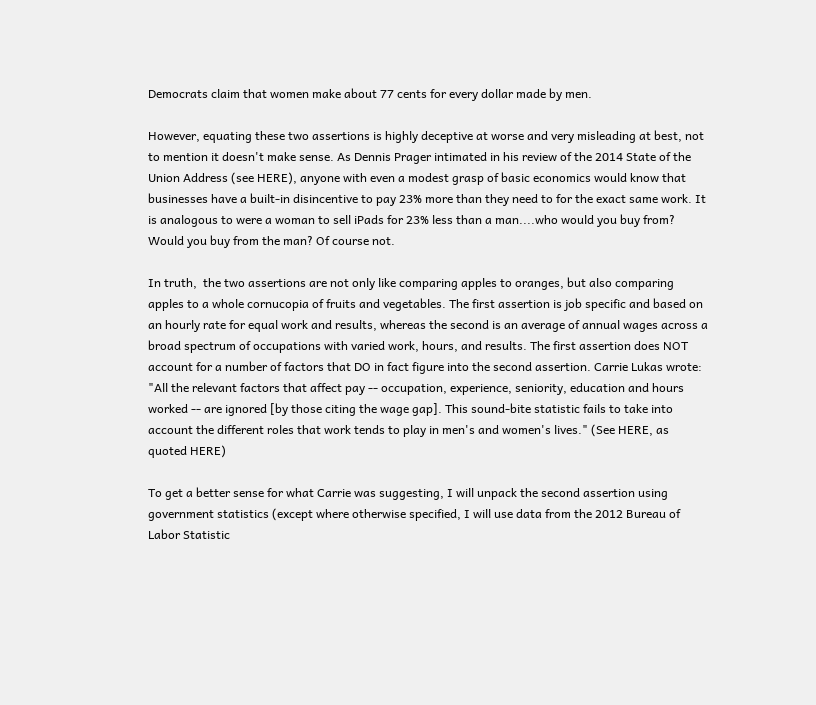Democrats claim that women make about 77 cents for every dollar made by men.

However, equating these two assertions is highly deceptive at worse and very misleading at best, not to mention it doesn't make sense. As Dennis Prager intimated in his review of the 2014 State of the Union Address (see HERE), anyone with even a modest grasp of basic economics would know that businesses have a built-in disincentive to pay 23% more than they need to for the exact same work. It is analogous to were a woman to sell iPads for 23% less than a man....who would you buy from? Would you buy from the man? Of course not.

In truth,  the two assertions are not only like comparing apples to oranges, but also comparing apples to a whole cornucopia of fruits and vegetables. The first assertion is job specific and based on an hourly rate for equal work and results, whereas the second is an average of annual wages across a broad spectrum of occupations with varied work, hours, and results. The first assertion does NOT account for a number of factors that DO in fact figure into the second assertion. Carrie Lukas wrote: "All the relevant factors that affect pay -- occupation, experience, seniority, education and hours worked -- are ignored [by those citing the wage gap]. This sound-bite statistic fails to take into account the different roles that work tends to play in men's and women's lives." (See HERE, as quoted HERE)

To get a better sense for what Carrie was suggesting, I will unpack the second assertion using government statistics (except where otherwise specified, I will use data from the 2012 Bureau of Labor Statistic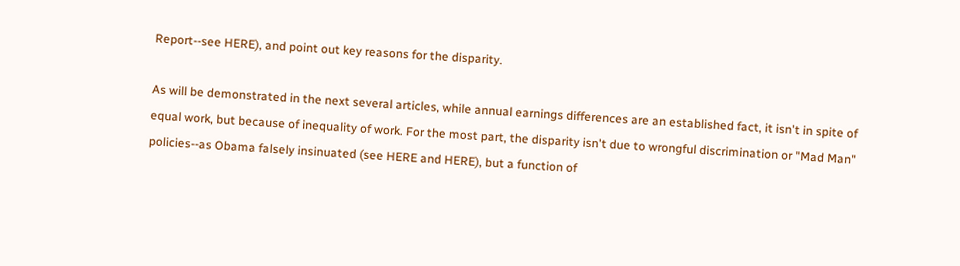Report--see HERE), and point out key reasons for the disparity.

As will be demonstrated in the next several articles, while annual earnings differences are an established fact, it isn't in spite of equal work, but because of inequality of work. For the most part, the disparity isn't due to wrongful discrimination or "Mad Man" policies--as Obama falsely insinuated (see HERE and HERE), but a function of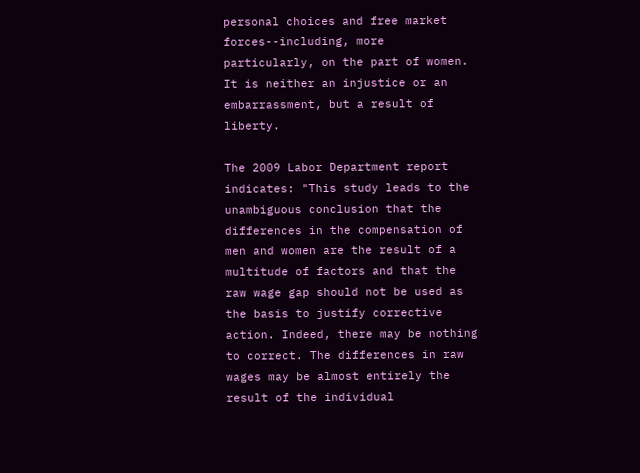personal choices and free market forces--including, more particularly, on the part of women. It is neither an injustice or an embarrassment, but a result of liberty.

The 2009 Labor Department report indicates: "This study leads to the unambiguous conclusion that the differences in the compensation of men and women are the result of a multitude of factors and that the raw wage gap should not be used as the basis to justify corrective action. Indeed, there may be nothing to correct. The differences in raw wages may be almost entirely the result of the individual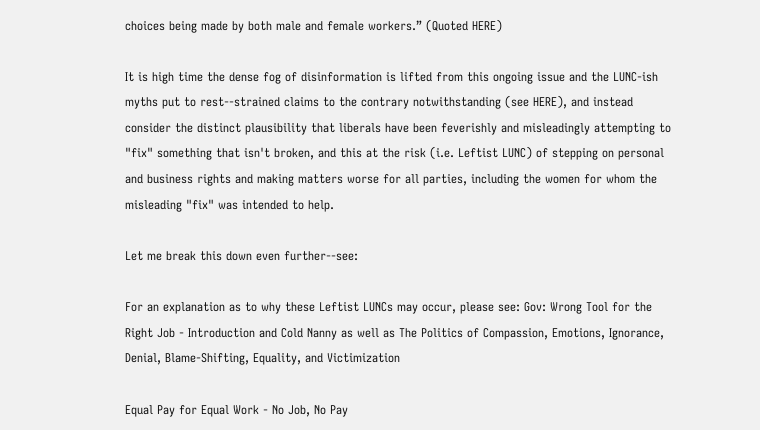choices being made by both male and female workers.” (Quoted HERE)

It is high time the dense fog of disinformation is lifted from this ongoing issue and the LUNC-ish myths put to rest--strained claims to the contrary notwithstanding (see HERE), and instead consider the distinct plausibility that liberals have been feverishly and misleadingly attempting to "fix" something that isn't broken, and this at the risk (i.e. Leftist LUNC) of stepping on personal and business rights and making matters worse for all parties, including the women for whom the misleading "fix" was intended to help.

Let me break this down even further--see:

For an explanation as to why these Leftist LUNCs may occur, please see: Gov: Wrong Tool for the Right Job - Introduction and Cold Nanny as well as The Politics of Compassion, Emotions, Ignorance, Denial, Blame-Shifting, Equality, and Victimization

Equal Pay for Equal Work - No Job, No Pay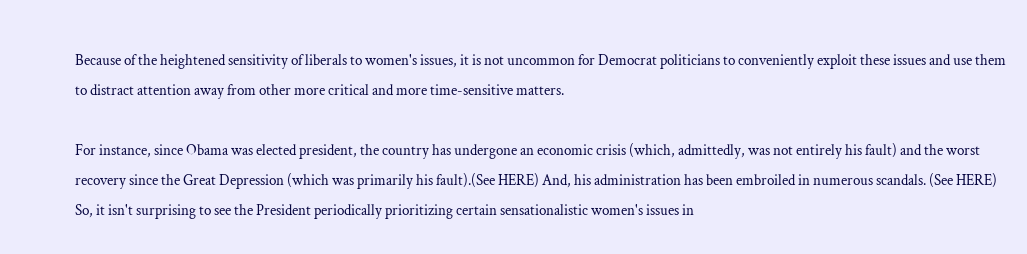Because of the heightened sensitivity of liberals to women's issues, it is not uncommon for Democrat politicians to conveniently exploit these issues and use them to distract attention away from other more critical and more time-sensitive matters.

For instance, since Obama was elected president, the country has undergone an economic crisis (which, admittedly, was not entirely his fault) and the worst recovery since the Great Depression (which was primarily his fault).(See HERE) And, his administration has been embroiled in numerous scandals. (See HERE)  So, it isn't surprising to see the President periodically prioritizing certain sensationalistic women's issues in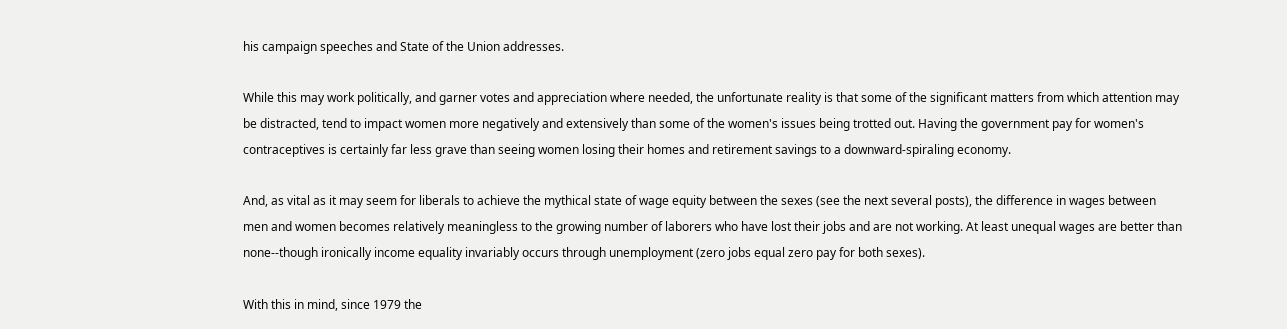his campaign speeches and State of the Union addresses.

While this may work politically, and garner votes and appreciation where needed, the unfortunate reality is that some of the significant matters from which attention may be distracted, tend to impact women more negatively and extensively than some of the women's issues being trotted out. Having the government pay for women's contraceptives is certainly far less grave than seeing women losing their homes and retirement savings to a downward-spiraling economy.

And, as vital as it may seem for liberals to achieve the mythical state of wage equity between the sexes (see the next several posts), the difference in wages between men and women becomes relatively meaningless to the growing number of laborers who have lost their jobs and are not working. At least unequal wages are better than none--though ironically income equality invariably occurs through unemployment (zero jobs equal zero pay for both sexes).

With this in mind, since 1979 the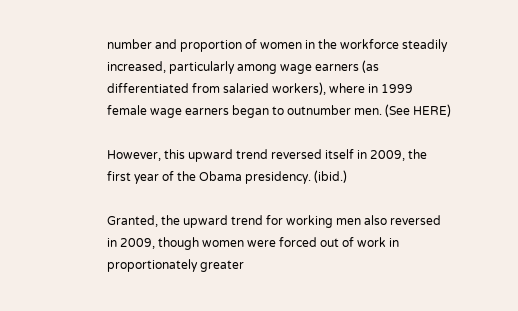number and proportion of women in the workforce steadily increased, particularly among wage earners (as differentiated from salaried workers), where in 1999 female wage earners began to outnumber men. (See HERE)

However, this upward trend reversed itself in 2009, the first year of the Obama presidency. (ibid.)

Granted, the upward trend for working men also reversed in 2009, though women were forced out of work in proportionately greater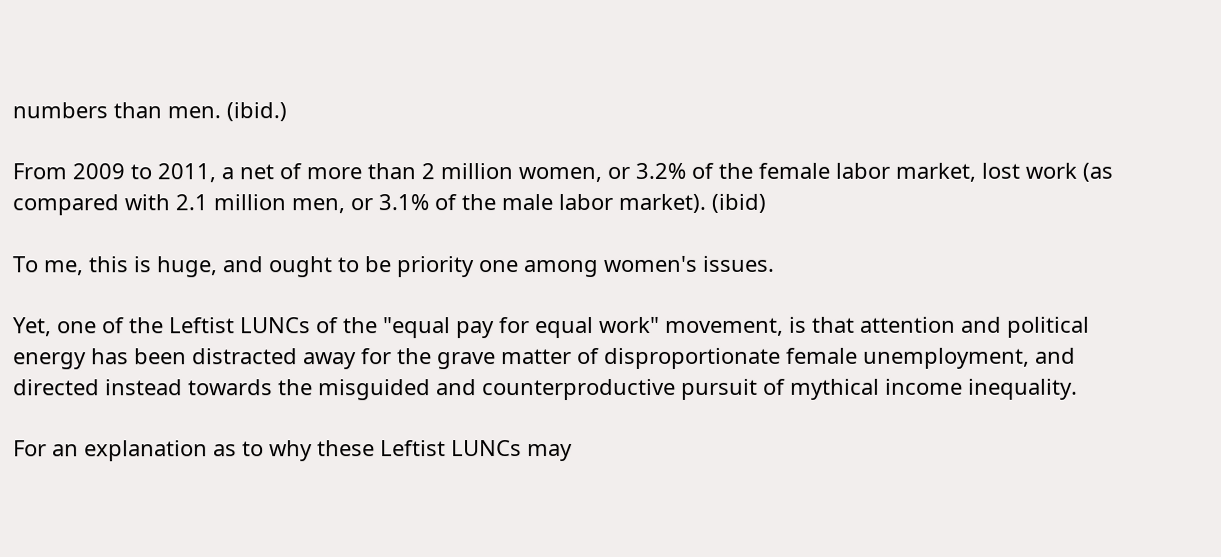numbers than men. (ibid.)

From 2009 to 2011, a net of more than 2 million women, or 3.2% of the female labor market, lost work (as compared with 2.1 million men, or 3.1% of the male labor market). (ibid)

To me, this is huge, and ought to be priority one among women's issues.

Yet, one of the Leftist LUNCs of the "equal pay for equal work" movement, is that attention and political energy has been distracted away for the grave matter of disproportionate female unemployment, and directed instead towards the misguided and counterproductive pursuit of mythical income inequality.

For an explanation as to why these Leftist LUNCs may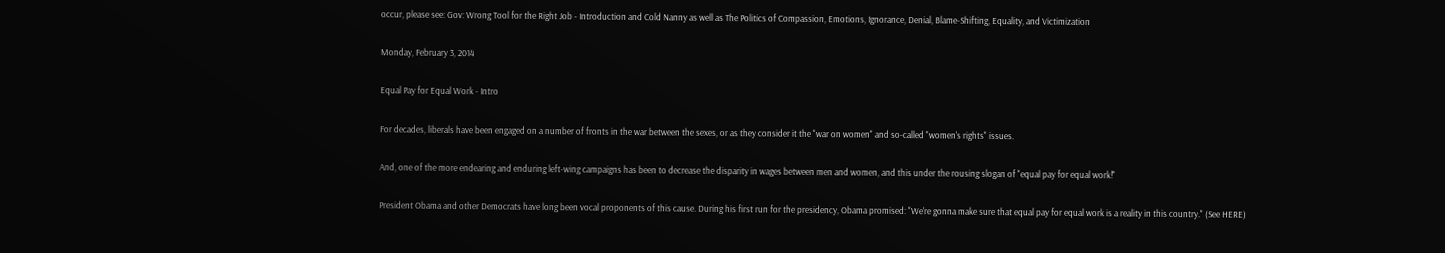occur, please see: Gov: Wrong Tool for the Right Job - Introduction and Cold Nanny as well as The Politics of Compassion, Emotions, Ignorance, Denial, Blame-Shifting, Equality, and Victimization

Monday, February 3, 2014

Equal Pay for Equal Work - Intro

For decades, liberals have been engaged on a number of fronts in the war between the sexes, or as they consider it the "war on women" and so-called "women's rights" issues.

And, one of the more endearing and enduring left-wing campaigns has been to decrease the disparity in wages between men and women, and this under the rousing slogan of "equal pay for equal work!"

President Obama and other Democrats have long been vocal proponents of this cause. During his first run for the presidency, Obama promised: "We're gonna make sure that equal pay for equal work is a reality in this country." (See HERE)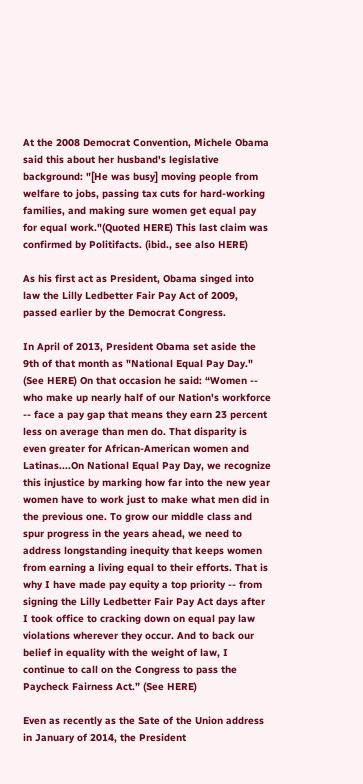At the 2008 Democrat Convention, Michele Obama said this about her husband's legislative background: "[He was busy] moving people from welfare to jobs, passing tax cuts for hard-working families, and making sure women get equal pay for equal work."(Quoted HERE) This last claim was confirmed by Politifacts. (ibid., see also HERE)

As his first act as President, Obama singed into law the Lilly Ledbetter Fair Pay Act of 2009, passed earlier by the Democrat Congress.

In April of 2013, President Obama set aside the 9th of that month as "National Equal Pay Day." (See HERE) On that occasion he said: “Women -- who make up nearly half of our Nation's workforce -- face a pay gap that means they earn 23 percent less on average than men do. That disparity is even greater for African-American women and Latinas....On National Equal Pay Day, we recognize this injustice by marking how far into the new year women have to work just to make what men did in the previous one. To grow our middle class and spur progress in the years ahead, we need to address longstanding inequity that keeps women from earning a living equal to their efforts. That is why I have made pay equity a top priority -- from signing the Lilly Ledbetter Fair Pay Act days after I took office to cracking down on equal pay law violations wherever they occur. And to back our belief in equality with the weight of law, I continue to call on the Congress to pass the Paycheck Fairness Act.” (See HERE)

Even as recently as the Sate of the Union address in January of 2014, the President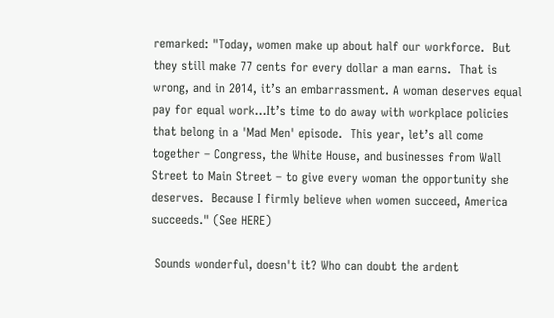remarked: "Today, women make up about half our workforce.  But they still make 77 cents for every dollar a man earns.  That is wrong, and in 2014, it’s an embarrassment. A woman deserves equal pay for equal work...It’s time to do away with workplace policies that belong in a 'Mad Men' episode.  This year, let’s all come together – Congress, the White House, and businesses from Wall Street to Main Street – to give every woman the opportunity she deserves.  Because I firmly believe when women succeed, America succeeds." (See HERE)

 Sounds wonderful, doesn't it? Who can doubt the ardent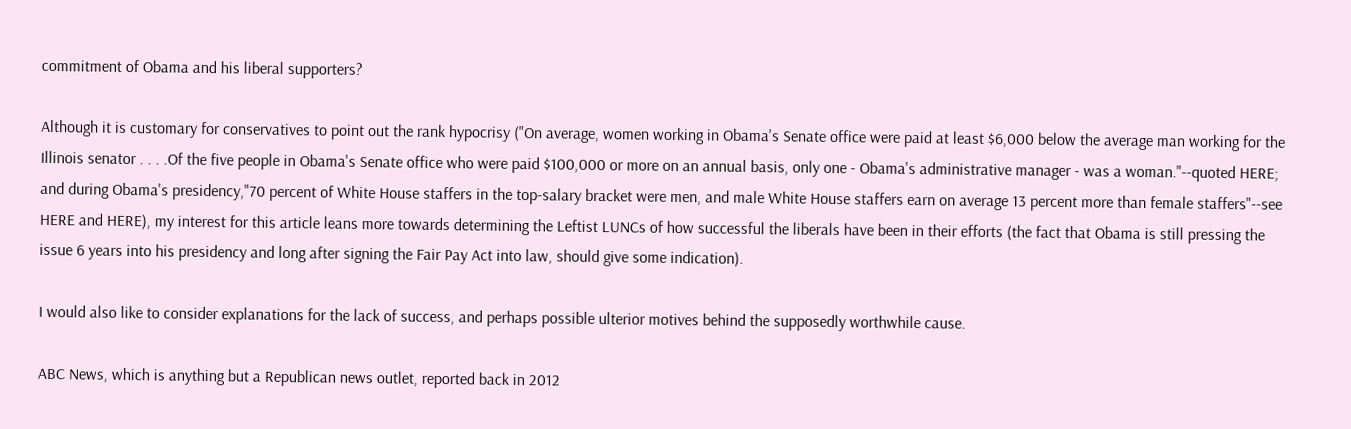commitment of Obama and his liberal supporters?

Although it is customary for conservatives to point out the rank hypocrisy ("On average, women working in Obama's Senate office were paid at least $6,000 below the average man working for the Illinois senator . . . .Of the five people in Obama's Senate office who were paid $100,000 or more on an annual basis, only one - Obama's administrative manager - was a woman."--quoted HERE; and during Obama's presidency,"70 percent of White House staffers in the top-salary bracket were men, and male White House staffers earn on average 13 percent more than female staffers"--see HERE and HERE), my interest for this article leans more towards determining the Leftist LUNCs of how successful the liberals have been in their efforts (the fact that Obama is still pressing the issue 6 years into his presidency and long after signing the Fair Pay Act into law, should give some indication).

I would also like to consider explanations for the lack of success, and perhaps possible ulterior motives behind the supposedly worthwhile cause.

ABC News, which is anything but a Republican news outlet, reported back in 2012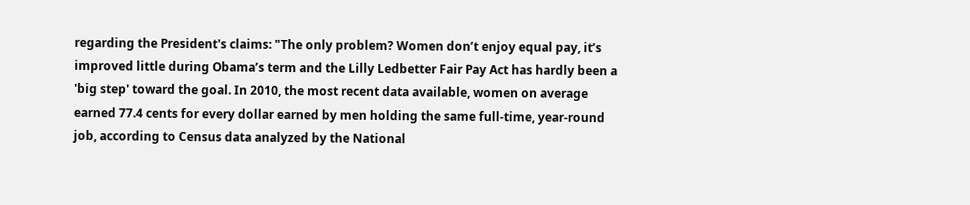regarding the President's claims: "The only problem? Women don’t enjoy equal pay, it’s improved little during Obama’s term and the Lilly Ledbetter Fair Pay Act has hardly been a 'big step' toward the goal. In 2010, the most recent data available, women on average earned 77.4 cents for every dollar earned by men holding the same full-time, year-round job, according to Census data analyzed by the National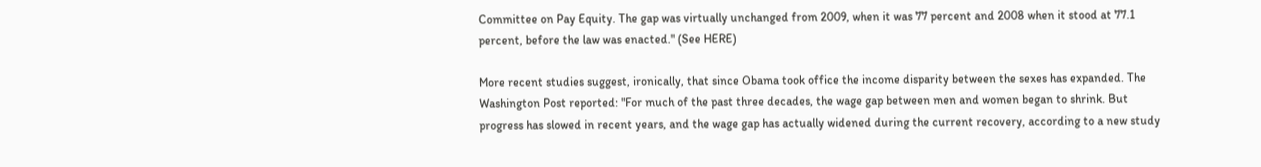Committee on Pay Equity. The gap was virtually unchanged from 2009, when it was 77 percent and 2008 when it stood at 77.1 percent, before the law was enacted." (See HERE)

More recent studies suggest, ironically, that since Obama took office the income disparity between the sexes has expanded. The Washington Post reported: "For much of the past three decades, the wage gap between men and women began to shrink. But progress has slowed in recent years, and the wage gap has actually widened during the current recovery, according to a new study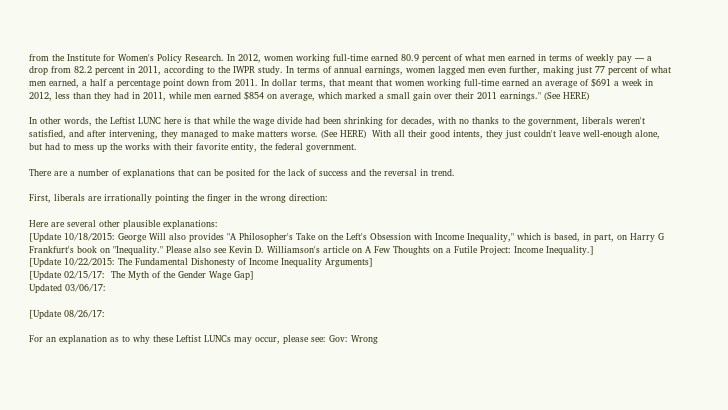from the Institute for Women's Policy Research. In 2012, women working full-time earned 80.9 percent of what men earned in terms of weekly pay — a drop from 82.2 percent in 2011, according to the IWPR study. In terms of annual earnings, women lagged men even further, making just 77 percent of what men earned, a half a percentage point down from 2011. In dollar terms, that meant that women working full-time earned an average of $691 a week in 2012, less than they had in 2011, while men earned $854 on average, which marked a small gain over their 2011 earnings." (See HERE)

In other words, the Leftist LUNC here is that while the wage divide had been shrinking for decades, with no thanks to the government, liberals weren't satisfied, and after intervening, they managed to make matters worse. (See HERE)  With all their good intents, they just couldn't leave well-enough alone, but had to mess up the works with their favorite entity, the federal government.

There are a number of explanations that can be posited for the lack of success and the reversal in trend.

First, liberals are irrationally pointing the finger in the wrong direction:

Here are several other plausible explanations:
[Update 10/18/2015: George Will also provides "A Philosopher's Take on the Left's Obsession with Income Inequality," which is based, in part, on Harry G Frankfurt's book on "Inequality." Please also see Kevin D. Williamson's article on A Few Thoughts on a Futile Project: Income Inequality.]
[Update 10/22/2015: The Fundamental Dishonesty of Income Inequality Arguments]
[Update 02/15/17:  The Myth of the Gender Wage Gap]
Updated 03/06/17:

[Update 08/26/17:

For an explanation as to why these Leftist LUNCs may occur, please see: Gov: Wrong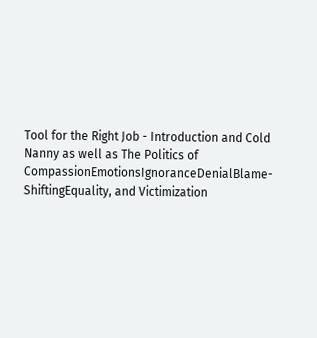Tool for the Right Job - Introduction and Cold Nanny as well as The Politics of CompassionEmotionsIgnoranceDenialBlame-ShiftingEquality, and Victimization